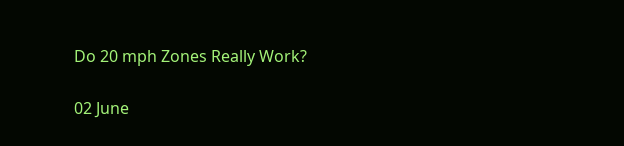Do 20 mph Zones Really Work?

02 June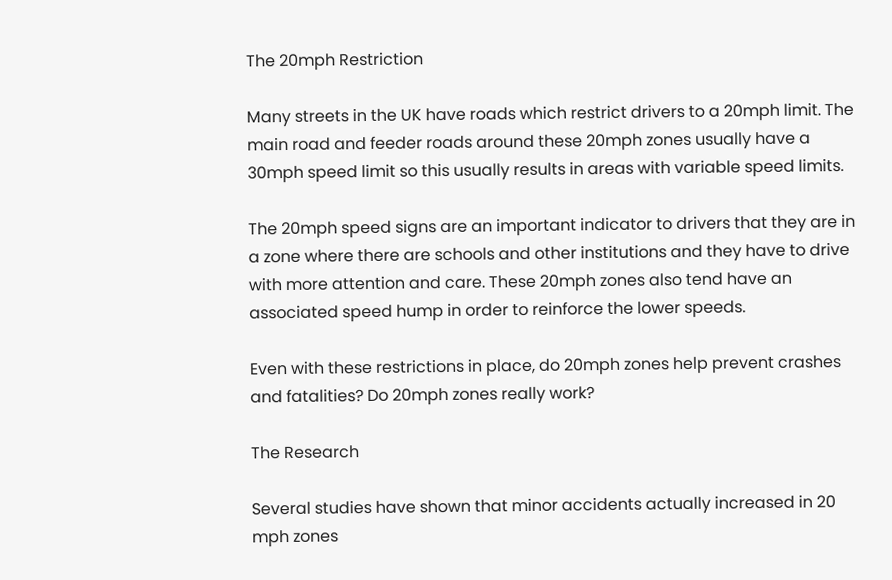The 20mph Restriction

Many streets in the UK have roads which restrict drivers to a 20mph limit. The main road and feeder roads around these 20mph zones usually have a 30mph speed limit so this usually results in areas with variable speed limits.

The 20mph speed signs are an important indicator to drivers that they are in a zone where there are schools and other institutions and they have to drive with more attention and care. These 20mph zones also tend have an associated speed hump in order to reinforce the lower speeds.

Even with these restrictions in place, do 20mph zones help prevent crashes and fatalities? Do 20mph zones really work?

The Research

Several studies have shown that minor accidents actually increased in 20 mph zones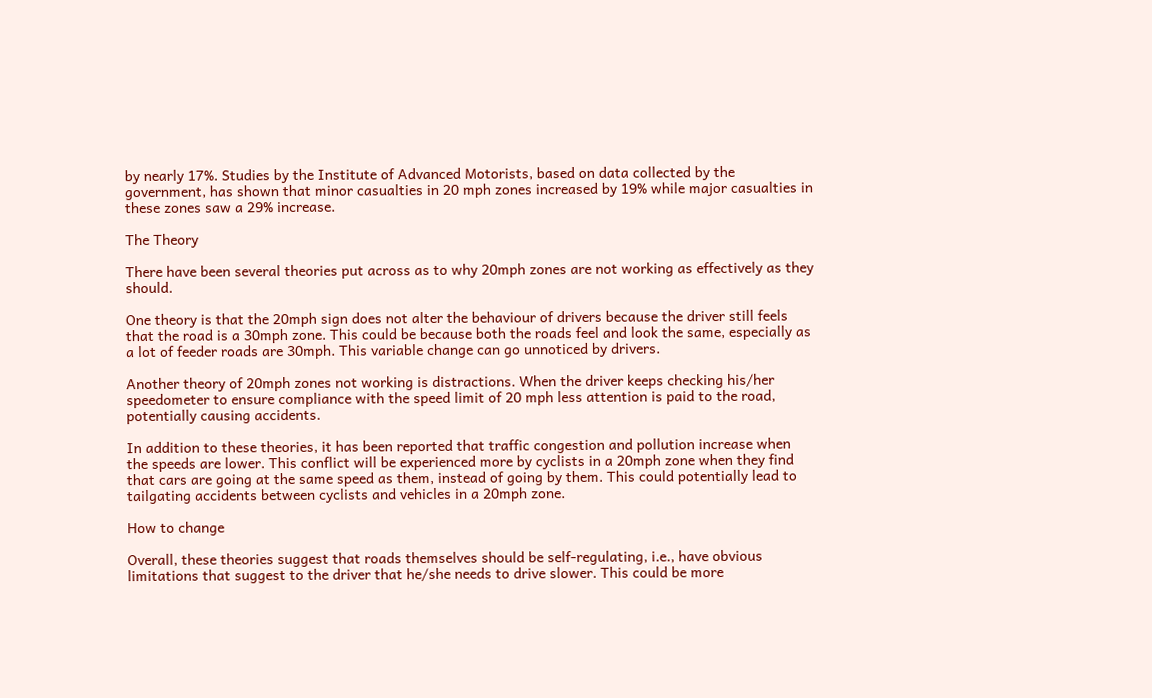by nearly 17%. Studies by the Institute of Advanced Motorists, based on data collected by the government, has shown that minor casualties in 20 mph zones increased by 19% while major casualties in these zones saw a 29% increase.

The Theory

There have been several theories put across as to why 20mph zones are not working as effectively as they should.

One theory is that the 20mph sign does not alter the behaviour of drivers because the driver still feels that the road is a 30mph zone. This could be because both the roads feel and look the same, especially as a lot of feeder roads are 30mph. This variable change can go unnoticed by drivers.

Another theory of 20mph zones not working is distractions. When the driver keeps checking his/her speedometer to ensure compliance with the speed limit of 20 mph less attention is paid to the road, potentially causing accidents.

In addition to these theories, it has been reported that traffic congestion and pollution increase when the speeds are lower. This conflict will be experienced more by cyclists in a 20mph zone when they find that cars are going at the same speed as them, instead of going by them. This could potentially lead to tailgating accidents between cyclists and vehicles in a 20mph zone.

How to change

Overall, these theories suggest that roads themselves should be self-regulating, i.e., have obvious limitations that suggest to the driver that he/she needs to drive slower. This could be more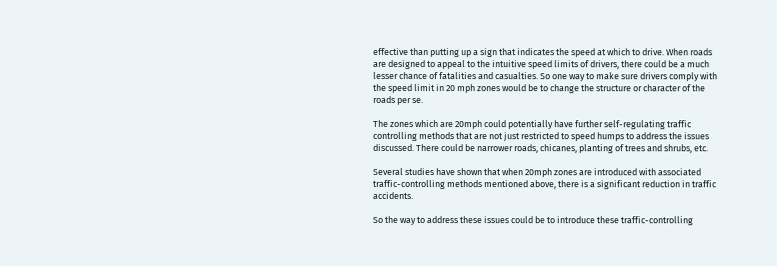effective than putting up a sign that indicates the speed at which to drive. When roads are designed to appeal to the intuitive speed limits of drivers, there could be a much lesser chance of fatalities and casualties. So one way to make sure drivers comply with the speed limit in 20 mph zones would be to change the structure or character of the roads per se.

The zones which are 20mph could potentially have further self-regulating traffic controlling methods that are not just restricted to speed humps to address the issues discussed. There could be narrower roads, chicanes, planting of trees and shrubs, etc.

Several studies have shown that when 20mph zones are introduced with associated traffic-controlling methods mentioned above, there is a significant reduction in traffic accidents.

So the way to address these issues could be to introduce these traffic-controlling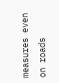measures even on roads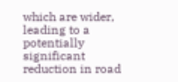which are wider, leading to a potentially significant reduction in road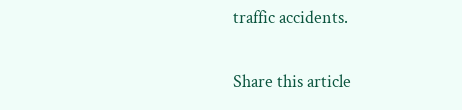traffic accidents.

Share this article